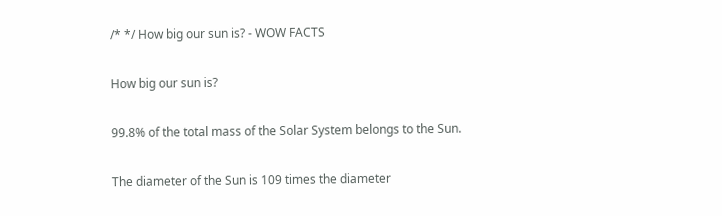/* */ How big our sun is? - WOW FACTS

How big our sun is?

99.8% of the total mass of the Solar System belongs to the Sun.

The diameter of the Sun is 109 times the diameter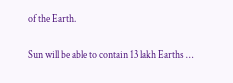of the Earth.

Sun will be able to contain 13 lakh Earths …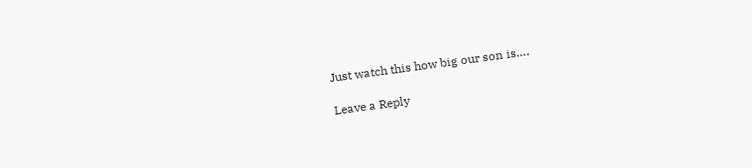Just watch this how big our son is….

Leave a Reply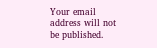Your email address will not be published.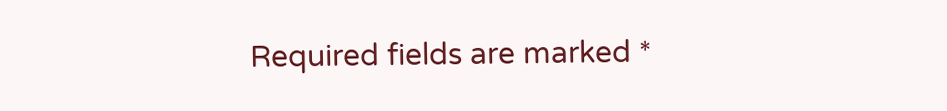Required fields are marked *